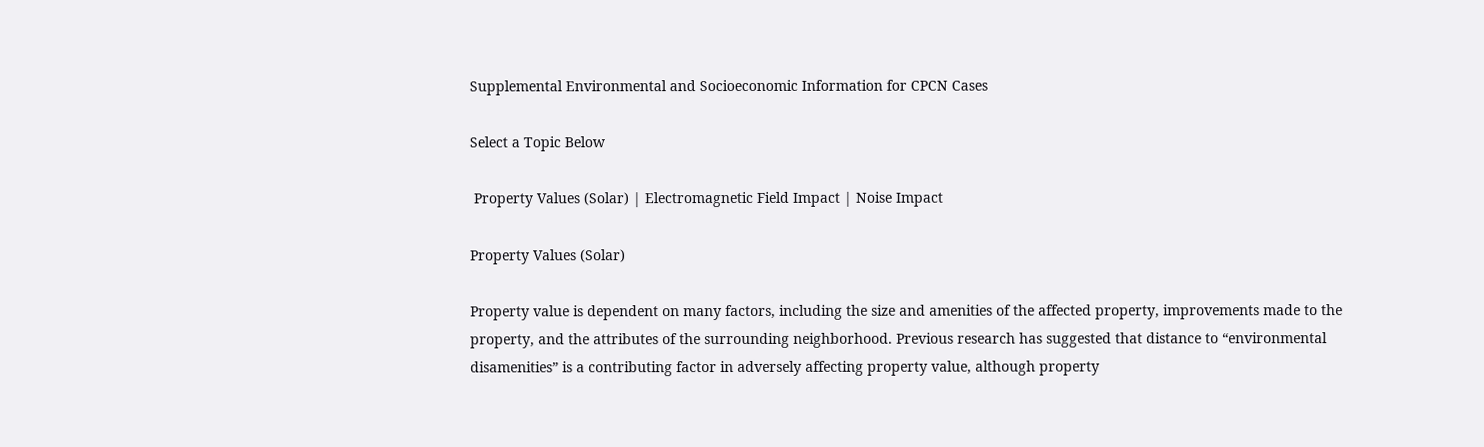Supplemental Environmental and Socioeconomic Information for CPCN Cases

Select a Topic Below

 Property Values (Solar) | Electromagnetic Field Impact | Noise Impact

Property Values (Solar)

Property value is dependent on many factors, including the size and amenities of the affected property, improvements made to the property, and the attributes of the surrounding neighborhood. Previous research has suggested that distance to “environmental disamenities” is a contributing factor in adversely affecting property value, although property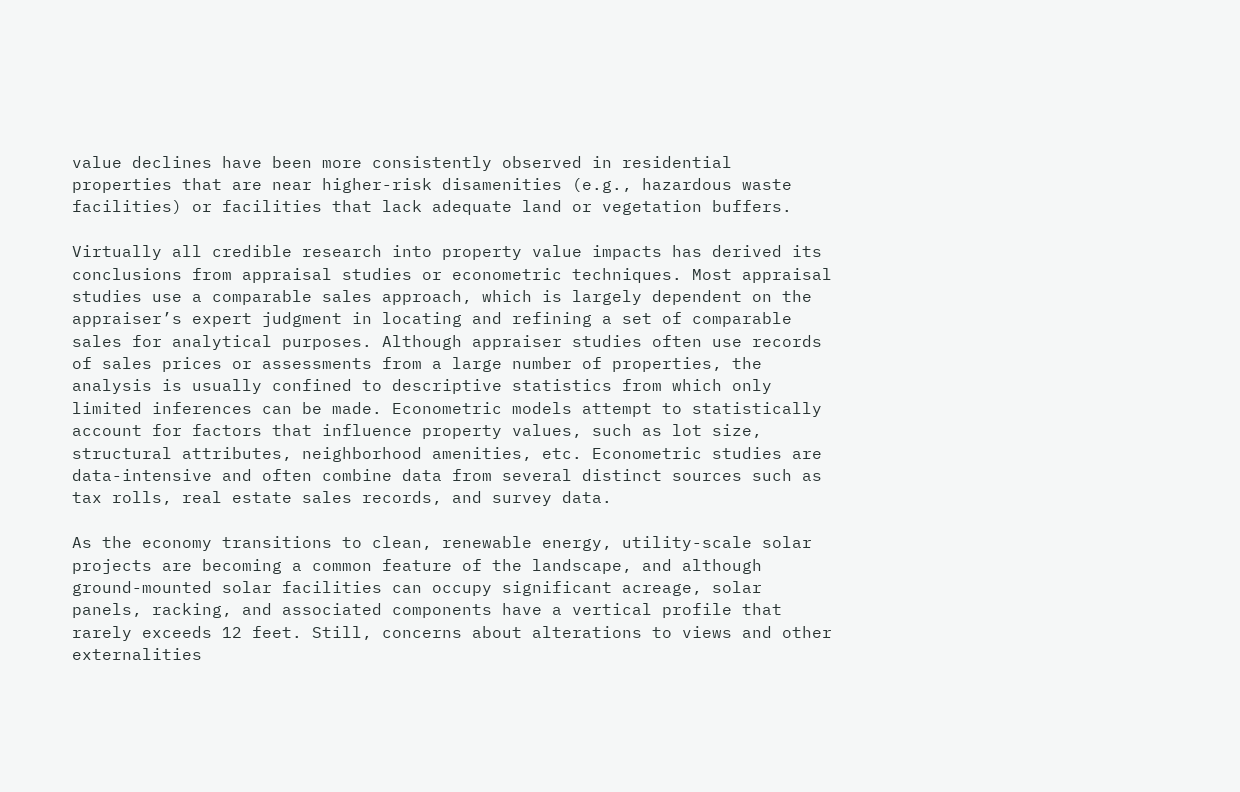value declines have been more consistently observed in residential properties that are near higher-risk disamenities (e.g., hazardous waste facilities) or facilities that lack adequate land or vegetation buffers.

Virtually all credible research into property value impacts has derived its conclusions from appraisal studies or econometric techniques. Most appraisal studies use a comparable sales approach, which is largely dependent on the appraiser’s expert judgment in locating and refining a set of comparable sales for analytical purposes. Although appraiser studies often use records of sales prices or assessments from a large number of properties, the analysis is usually confined to descriptive statistics from which only limited inferences can be made. Econometric models attempt to statistically account for factors that influence property values, such as lot size, structural attributes, neighborhood amenities, etc. Econometric studies are data-intensive and often combine data from several distinct sources such as tax rolls, real estate sales records, and survey data.

As the economy transitions to clean, renewable energy, utility-scale solar projects are becoming a common feature of the landscape, and although ground-mounted solar facilities can occupy significant acreage, solar panels, racking, and associated components have a vertical profile that rarely exceeds 12 feet. Still, concerns about alterations to views and other externalities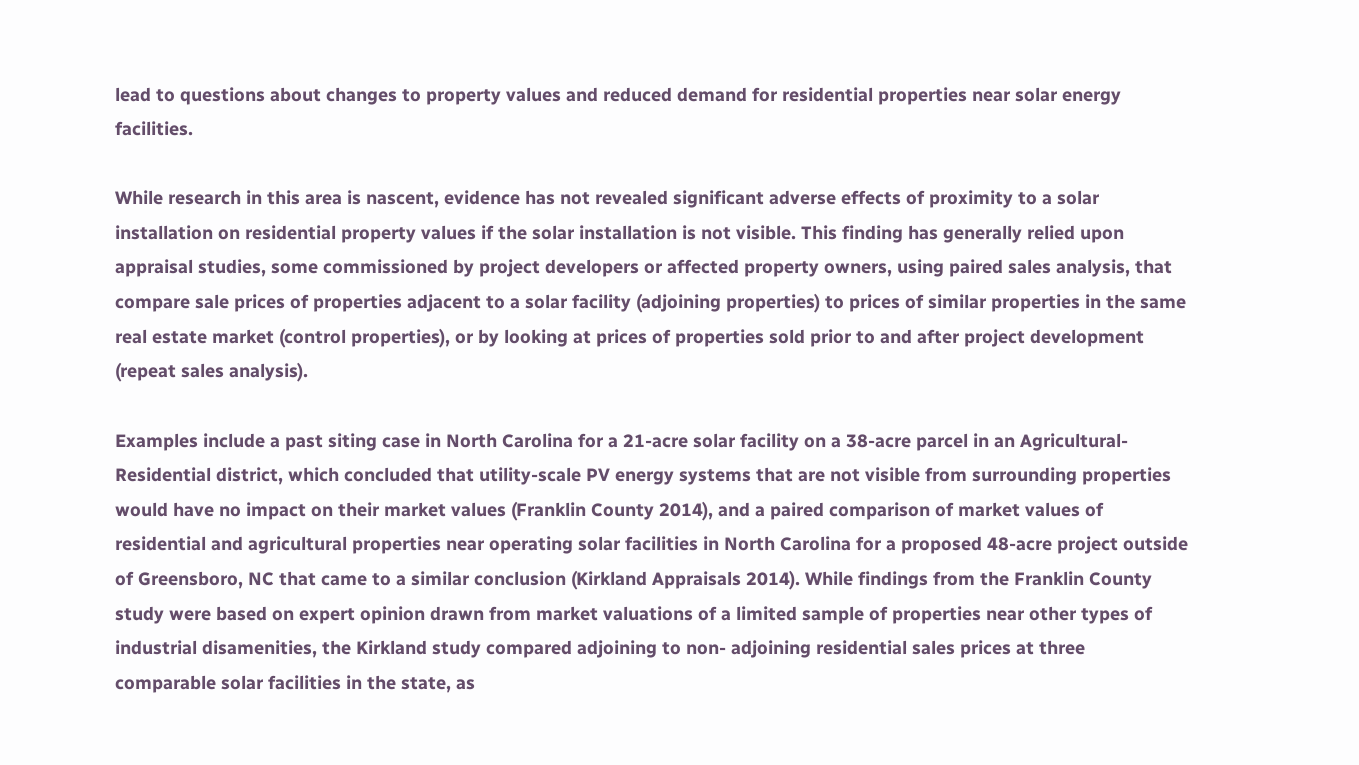lead to questions about changes to property values and reduced demand for residential properties near solar energy facilities.

While research in this area is nascent, evidence has not revealed significant adverse effects of proximity to a solar installation on residential property values if the solar installation is not visible. This finding has generally relied upon appraisal studies, some commissioned by project developers or affected property owners, using paired sales analysis, that compare sale prices of properties adjacent to a solar facility (adjoining properties) to prices of similar properties in the same real estate market (control properties), or by looking at prices of properties sold prior to and after project development (repeat sales analysis).

Examples include a past siting case in North Carolina for a 21-acre solar facility on a 38-acre parcel in an Agricultural-Residential district, which concluded that utility-scale PV energy systems that are not visible from surrounding properties would have no impact on their market values (Franklin County 2014), and a paired comparison of market values of residential and agricultural properties near operating solar facilities in North Carolina for a proposed 48-acre project outside of Greensboro, NC that came to a similar conclusion (Kirkland Appraisals 2014). While findings from the Franklin County study were based on expert opinion drawn from market valuations of a limited sample of properties near other types of industrial disamenities, the Kirkland study compared adjoining to non- adjoining residential sales prices at three comparable solar facilities in the state, as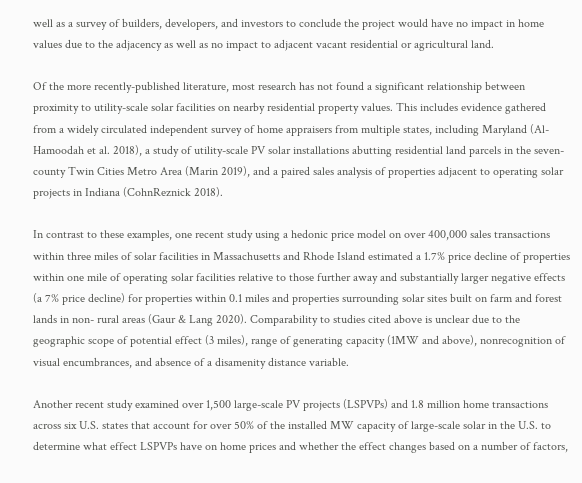well as a survey of builders, developers, and investors to conclude the project would have no impact in home values due to the adjacency as well as no impact to adjacent vacant residential or agricultural land.

Of the more recently-published literature, most research has not found a significant relationship between proximity to utility-scale solar facilities on nearby residential property values. This includes evidence gathered from a widely circulated independent survey of home appraisers from multiple states, including Maryland (Al-Hamoodah et al. 2018), a study of utility-scale PV solar installations abutting residential land parcels in the seven-county Twin Cities Metro Area (Marin 2019), and a paired sales analysis of properties adjacent to operating solar projects in Indiana (CohnReznick 2018).

In contrast to these examples, one recent study using a hedonic price model on over 400,000 sales transactions within three miles of solar facilities in Massachusetts and Rhode Island estimated a 1.7% price decline of properties within one mile of operating solar facilities relative to those further away and substantially larger negative effects (a 7% price decline) for properties within 0.1 miles and properties surrounding solar sites built on farm and forest lands in non- rural areas (Gaur & Lang 2020). Comparability to studies cited above is unclear due to the geographic scope of potential effect (3 miles), range of generating capacity (1MW and above), nonrecognition of visual encumbrances, and absence of a disamenity distance variable.

Another recent study examined over 1,500 large-scale PV projects (LSPVPs) and 1.8 million home transactions across six U.S. states that account for over 50% of the installed MW capacity of large-scale solar in the U.S. to determine what effect LSPVPs have on home prices and whether the effect changes based on a number of factors,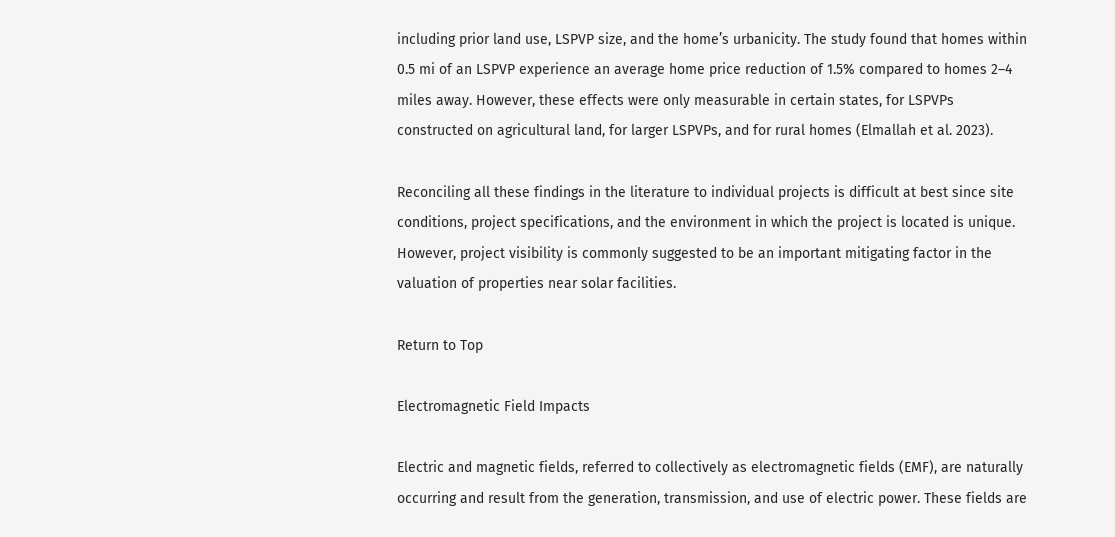including prior land use, LSPVP size, and the home’s urbanicity. The study found that homes within 0.5 mi of an LSPVP experience an average home price reduction of 1.5% compared to homes 2–4 miles away. However, these effects were only measurable in certain states, for LSPVPs constructed on agricultural land, for larger LSPVPs, and for rural homes (Elmallah et al. 2023).

Reconciling all these findings in the literature to individual projects is difficult at best since site conditions, project specifications, and the environment in which the project is located is unique. However, project visibility is commonly suggested to be an important mitigating factor in the valuation of properties near solar facilities.

Return to Top

Electromagnetic Field Impacts

Electric and magnetic fields, referred to collectively as electromagnetic fields (EMF), are naturally occurring and result from the generation, transmission, and use of electric power. These fields are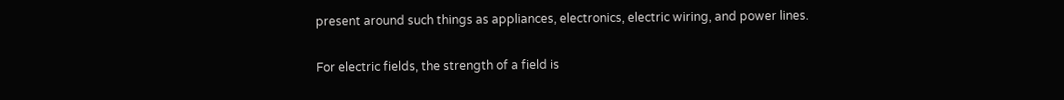present around such things as appliances, electronics, electric wiring, and power lines.

For electric fields, the strength of a field is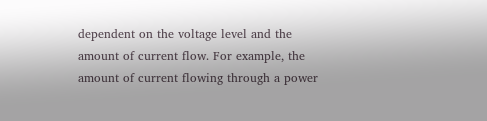dependent on the voltage level and the amount of current flow. For example, the amount of current flowing through a power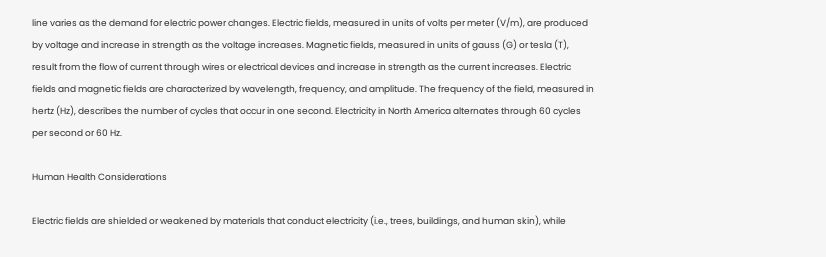line varies as the demand for electric power changes. Electric fields, measured in units of volts per meter (V/m), are produced by voltage and increase in strength as the voltage increases. Magnetic fields, measured in units of gauss (G) or tesla (T), result from the flow of current through wires or electrical devices and increase in strength as the current increases. Electric fields and magnetic fields are characterized by wavelength, frequency, and amplitude. The frequency of the field, measured in hertz (Hz), describes the number of cycles that occur in one second. Electricity in North America alternates through 60 cycles per second or 60 Hz.

Human Health Considerations

Electric fields are shielded or weakened by materials that conduct electricity (i.e., trees, buildings, and human skin), while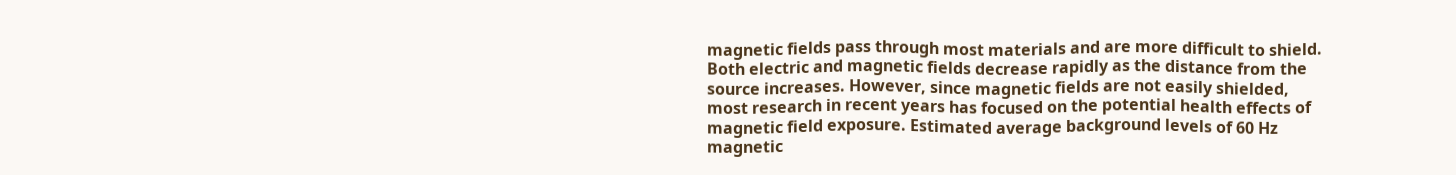magnetic fields pass through most materials and are more difficult to shield. Both electric and magnetic fields decrease rapidly as the distance from the source increases. However, since magnetic fields are not easily shielded, most research in recent years has focused on the potential health effects of magnetic field exposure. Estimated average background levels of 60 Hz magnetic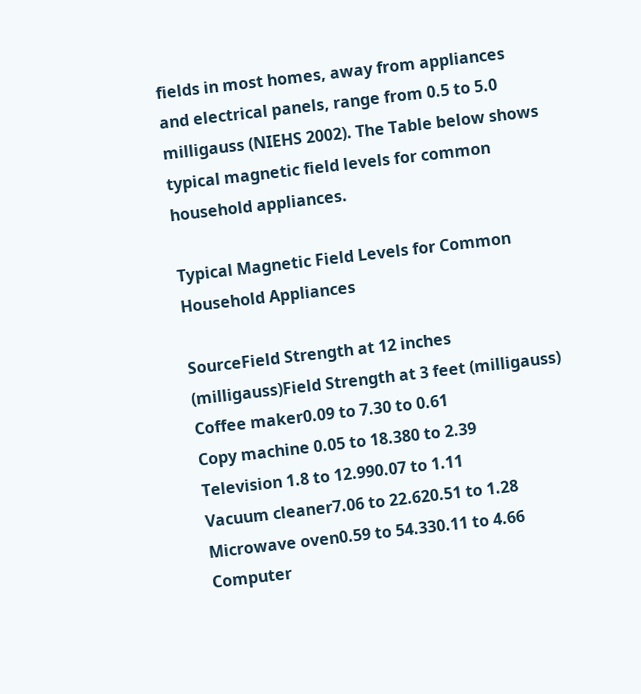fields in most homes, away from appliances and electrical panels, range from 0.5 to 5.0 milligauss (NIEHS 2002). The Table below shows typical magnetic field levels for common household appliances.

Typical Magnetic Field Levels for Common Household Appliances

SourceField Strength at 12 inches (milligauss)Field Strength at 3 feet (milligauss)
Coffee maker0.09 to 7.30 to 0.61
Copy machine 0.05 to 18.380 to 2.39
Television 1.8 to 12.990.07 to 1.11
Vacuum cleaner7.06 to 22.620.51 to 1.28
Microwave oven0.59 to 54.330.11 to 4.66
Computer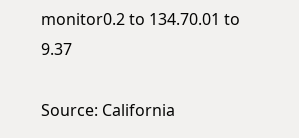monitor0.2 to 134.70.01 to 9.37

Source: California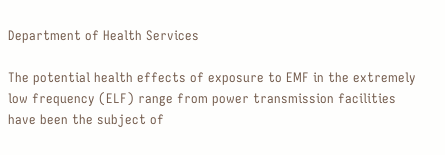Department of Health Services

The potential health effects of exposure to EMF in the extremely low frequency (ELF) range from power transmission facilities have been the subject of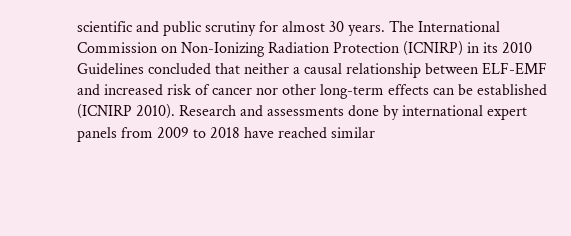scientific and public scrutiny for almost 30 years. The International Commission on Non-Ionizing Radiation Protection (ICNIRP) in its 2010 Guidelines concluded that neither a causal relationship between ELF-EMF and increased risk of cancer nor other long-term effects can be established (ICNIRP 2010). Research and assessments done by international expert panels from 2009 to 2018 have reached similar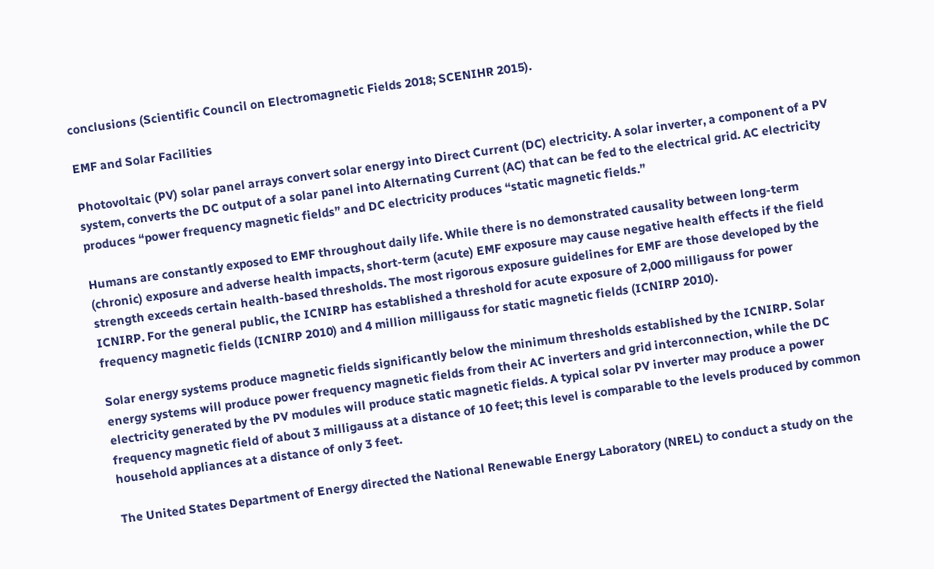conclusions (Scientific Council on Electromagnetic Fields 2018; SCENIHR 2015).

EMF and Solar Facilities

Photovoltaic (PV) solar panel arrays convert solar energy into Direct Current (DC) electricity. A solar inverter, a component of a PV system, converts the DC output of a solar panel into Alternating Current (AC) that can be fed to the electrical grid. AC electricity produces “power frequency magnetic fields” and DC electricity produces “static magnetic fields.”

Humans are constantly exposed to EMF throughout daily life. While there is no demonstrated causality between long-term (chronic) exposure and adverse health impacts, short-term (acute) EMF exposure may cause negative health effects if the field strength exceeds certain health-based thresholds. The most rigorous exposure guidelines for EMF are those developed by the ICNIRP. For the general public, the ICNIRP has established a threshold for acute exposure of 2,000 milligauss for power frequency magnetic fields (ICNIRP 2010) and 4 million milligauss for static magnetic fields (ICNIRP 2010).

Solar energy systems produce magnetic fields significantly below the minimum thresholds established by the ICNIRP. Solar energy systems will produce power frequency magnetic fields from their AC inverters and grid interconnection, while the DC electricity generated by the PV modules will produce static magnetic fields. A typical solar PV inverter may produce a power frequency magnetic field of about 3 milligauss at a distance of 10 feet; this level is comparable to the levels produced by common household appliances at a distance of only 3 feet.

The United States Department of Energy directed the National Renewable Energy Laboratory (NREL) to conduct a study on the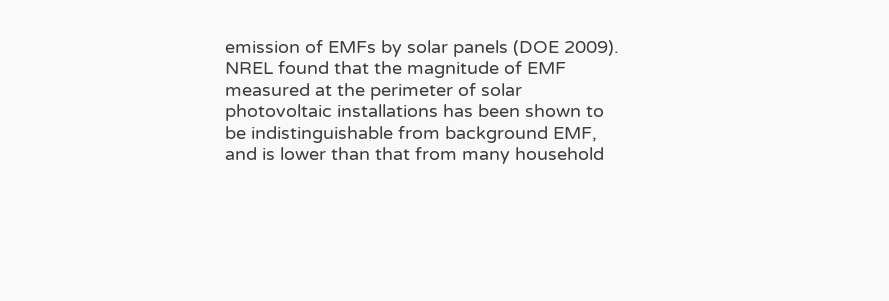emission of EMFs by solar panels (DOE 2009). NREL found that the magnitude of EMF measured at the perimeter of solar photovoltaic installations has been shown to be indistinguishable from background EMF, and is lower than that from many household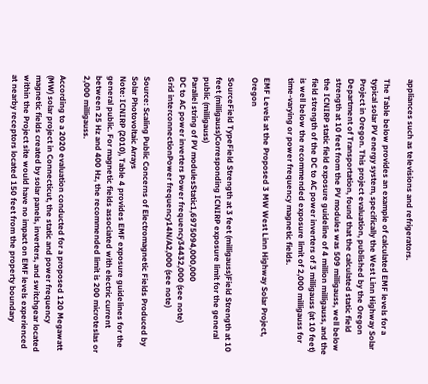appliances such as televisions and refrigerators.

The Table below provides an example of calculated EMF levels for a typical solar PV energy system, specifically the West Linn Highway Solar Project in Oregon. This project evaluation, published by the Oregon Department of Transportation, found that the calculated static field strength at 10 feet from the PV modules was 509 milligauss, well below the ICNIRP static field exposure guideline of 4 million milligauss, and the field strength of the DC to AC power inverters of 3 milligauss (at 10 feet) is well below the recommended exposure limit of 2,000 milligauss for time-varying or power frequency magnetic fields.

EMF Levels at the Proposed 3 MW West Linn Highway Solar Project, Oregon

SourceField TypeField Strength at 3 feet (milligauss)Field Strength at 10 feet (milligauss)Corresponding ICNIRP exposure limit for the general public (milligauss)
Parallel string of PV modulesStatic1,6975094,000,000
DC to AC power inverters Power frequency34432,000 (see note)
Grid interconnectionPower frequency14N/A2,000 (see note)

Source: Scaling Public Concerns of Electromagnetic Fields Produced by Solar Photovoltaic Arrays
Note: ICNIRP (2010), Table 4 provides EMF exposure guidelines for the general public. For magnetic fields associated with electric current between 25 Hz and 400 Hz, the recommended limit is 200 microteslas or 2,000 milligauss.

According to a 2020 evaluation conducted for a proposed 120 Megawatt (MW) solar project in Connecticut, the static and power frequency magnetic fields created by solar panels, inverters, and switchgear located within the Project site would have no impact on EMF levels experienced at nearby receptors located 150 feet from the property boundary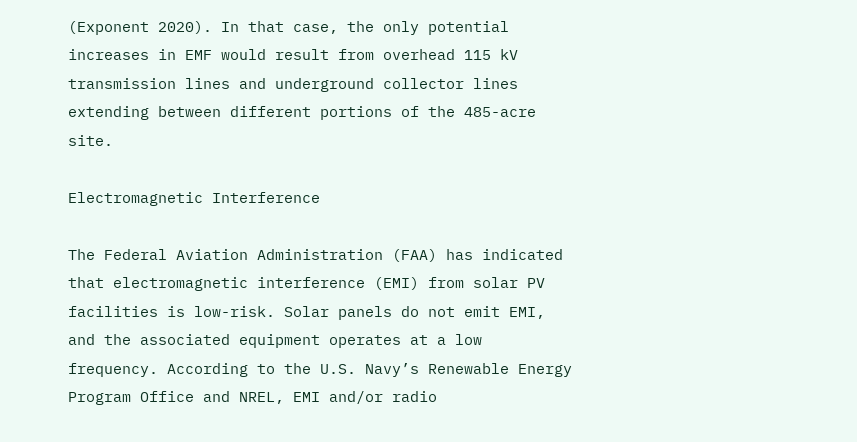(Exponent 2020). In that case, the only potential increases in EMF would result from overhead 115 kV transmission lines and underground collector lines extending between different portions of the 485-acre site.

Electromagnetic Interference

The Federal Aviation Administration (FAA) has indicated that electromagnetic interference (EMI) from solar PV facilities is low-risk. Solar panels do not emit EMI, and the associated equipment operates at a low frequency. According to the U.S. Navy’s Renewable Energy Program Office and NREL, EMI and/or radio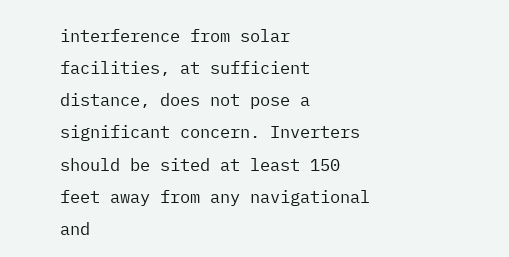interference from solar facilities, at sufficient distance, does not pose a significant concern. Inverters should be sited at least 150 feet away from any navigational and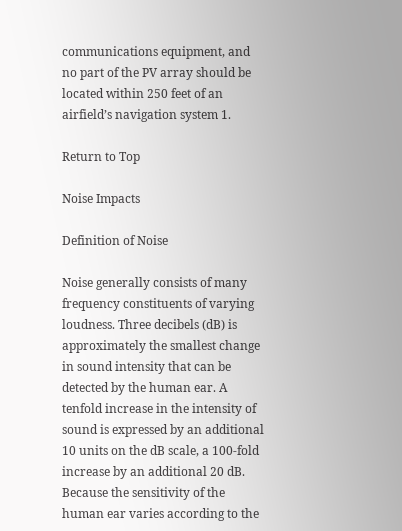communications equipment, and no part of the PV array should be located within 250 feet of an airfield’s navigation system 1.

Return to Top

Noise Impacts

Definition of Noise

Noise generally consists of many frequency constituents of varying loudness. Three decibels (dB) is approximately the smallest change in sound intensity that can be detected by the human ear. A tenfold increase in the intensity of sound is expressed by an additional 10 units on the dB scale, a 100-fold increase by an additional 20 dB. Because the sensitivity of the human ear varies according to the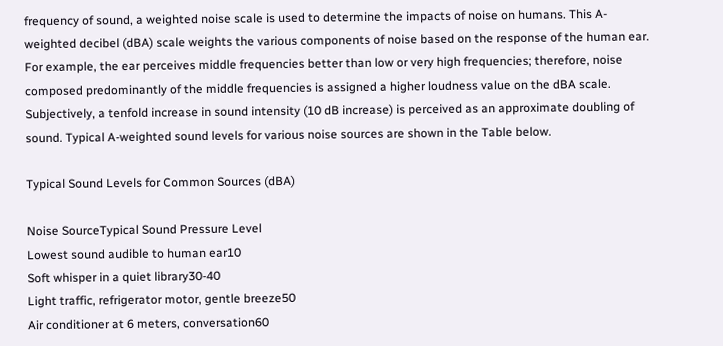frequency of sound, a weighted noise scale is used to determine the impacts of noise on humans. This A-weighted decibel (dBA) scale weights the various components of noise based on the response of the human ear. For example, the ear perceives middle frequencies better than low or very high frequencies; therefore, noise composed predominantly of the middle frequencies is assigned a higher loudness value on the dBA scale. Subjectively, a tenfold increase in sound intensity (10 dB increase) is perceived as an approximate doubling of sound. Typical A-weighted sound levels for various noise sources are shown in the Table below.

Typical Sound Levels for Common Sources (dBA)

Noise SourceTypical Sound Pressure Level
Lowest sound audible to human ear10
Soft whisper in a quiet library30-40
Light traffic, refrigerator motor, gentle breeze50
Air conditioner at 6 meters, conversation60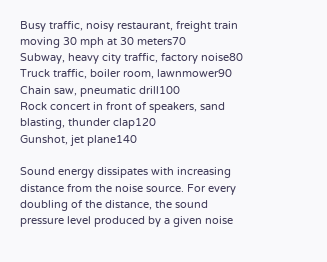Busy traffic, noisy restaurant, freight train moving 30 mph at 30 meters70
Subway, heavy city traffic, factory noise80
Truck traffic, boiler room, lawnmower90
Chain saw, pneumatic drill100
Rock concert in front of speakers, sand blasting, thunder clap120
Gunshot, jet plane140

Sound energy dissipates with increasing distance from the noise source. For every doubling of the distance, the sound pressure level produced by a given noise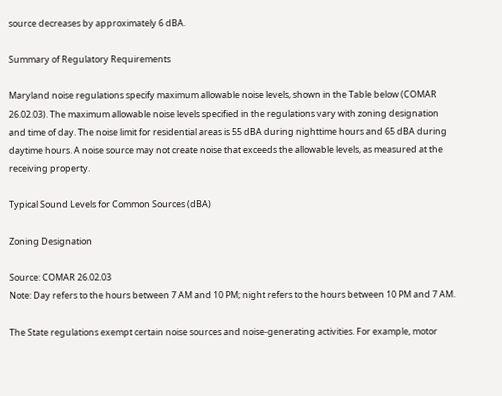source decreases by approximately 6 dBA.

Summary of Regulatory Requirements

Maryland noise regulations specify maximum allowable noise levels, shown in the Table below (COMAR 26.02.03). The maximum allowable noise levels specified in the regulations vary with zoning designation and time of day. The noise limit for residential areas is 55 dBA during nighttime hours and 65 dBA during daytime hours. A noise source may not create noise that exceeds the allowable levels, as measured at the receiving property.

Typical Sound Levels for Common Sources (dBA)

Zoning Designation

Source: COMAR 26.02.03
Note: Day refers to the hours between 7 AM and 10 PM; night refers to the hours between 10 PM and 7 AM.

The State regulations exempt certain noise sources and noise-generating activities. For example, motor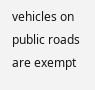vehicles on public roads are exempt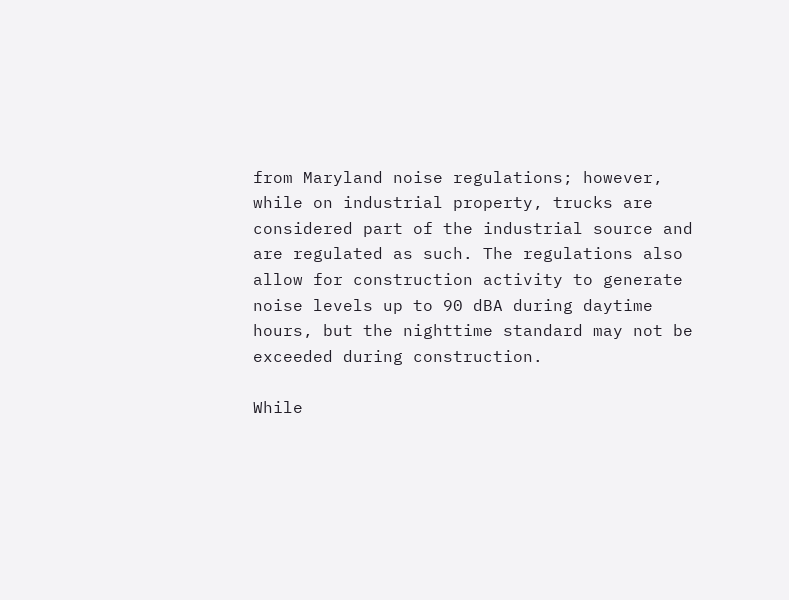from Maryland noise regulations; however, while on industrial property, trucks are considered part of the industrial source and are regulated as such. The regulations also allow for construction activity to generate noise levels up to 90 dBA during daytime hours, but the nighttime standard may not be exceeded during construction.

While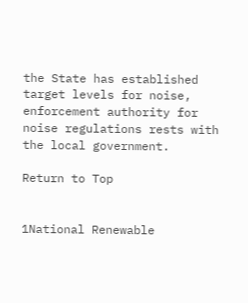the State has established target levels for noise, enforcement authority for noise regulations rests with the local government.

Return to Top


1National Renewable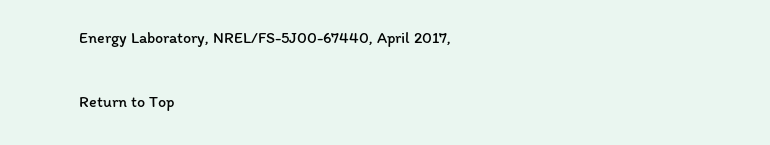Energy Laboratory, NREL/FS-5J00-67440, April 2017,

Return to Top